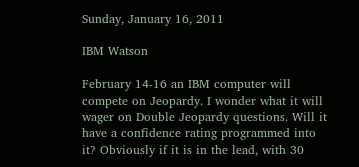Sunday, January 16, 2011

IBM Watson

February 14-16 an IBM computer will compete on Jeopardy. I wonder what it will wager on Double Jeopardy questions. Will it have a confidence rating programmed into it? Obviously if it is in the lead, with 30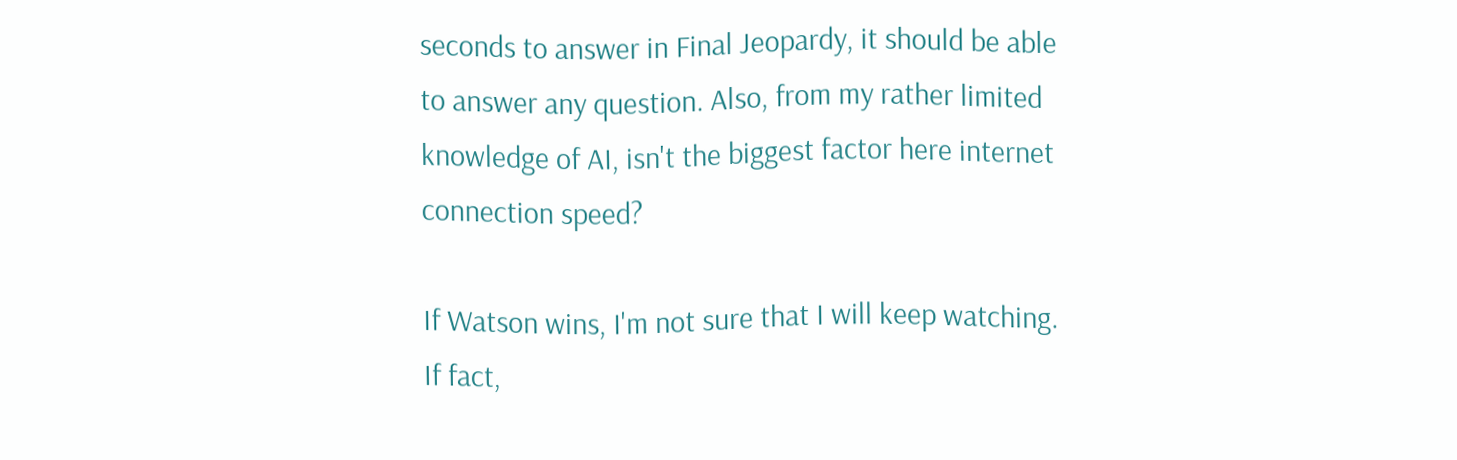seconds to answer in Final Jeopardy, it should be able to answer any question. Also, from my rather limited knowledge of AI, isn't the biggest factor here internet connection speed?

If Watson wins, I'm not sure that I will keep watching. If fact,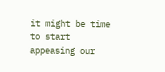it might be time to start appeasing our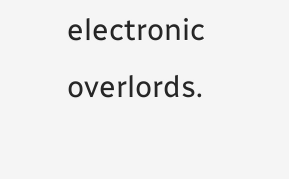electronic overlords.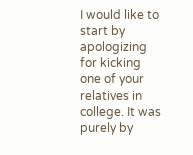I would like to start by apologizing for kicking one of your relatives in college. It was purely by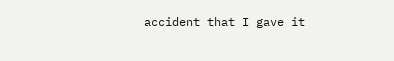accident that I gave it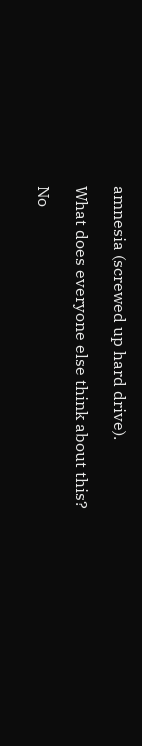amnesia (screwed up hard drive).

What does everyone else think about this?

No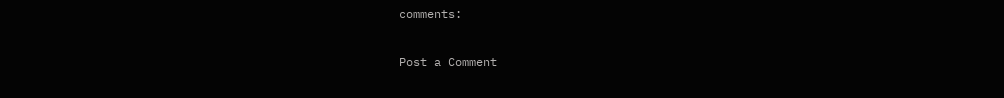comments:

Post a Comment